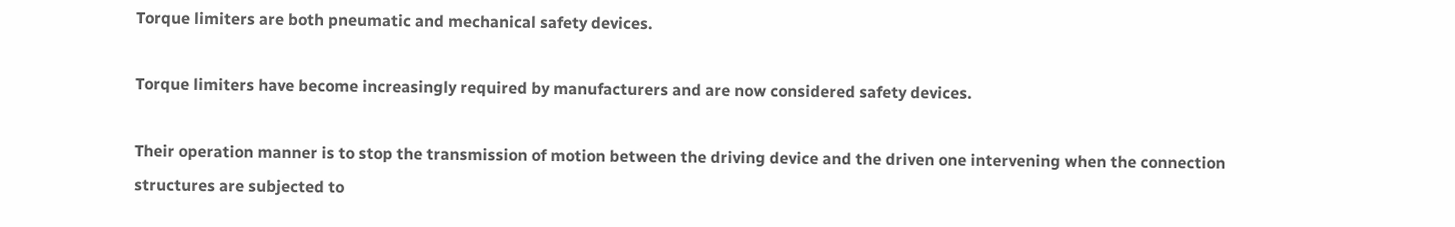Torque limiters are both pneumatic and mechanical safety devices.

Torque limiters have become increasingly required by manufacturers and are now considered safety devices.

Their operation manner is to stop the transmission of motion between the driving device and the driven one intervening when the connection structures are subjected to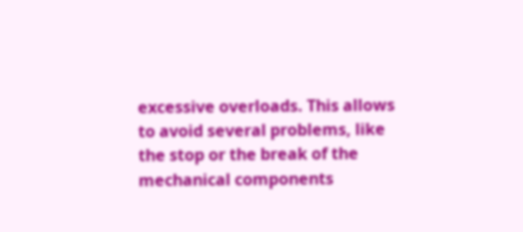excessive overloads. This allows to avoid several problems, like the stop or the break of the mechanical components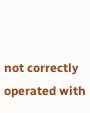not correctly operated with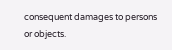consequent damages to persons or objects.